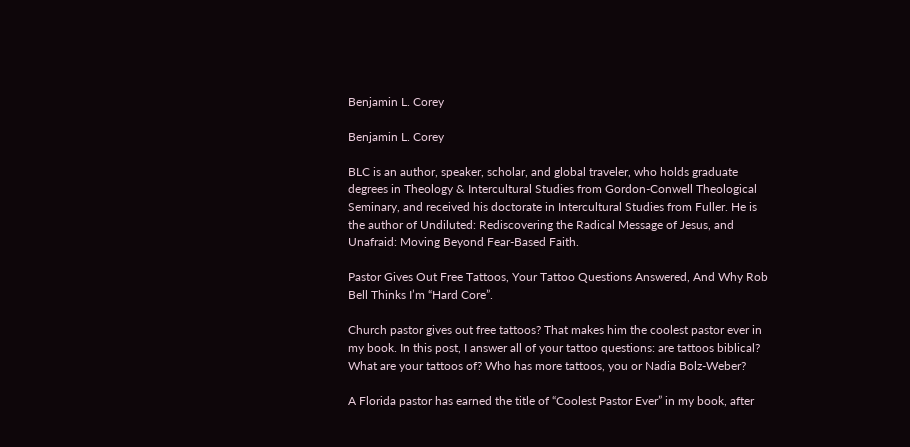Benjamin L. Corey

Benjamin L. Corey

BLC is an author, speaker, scholar, and global traveler, who holds graduate degrees in Theology & Intercultural Studies from Gordon-Conwell Theological Seminary, and received his doctorate in Intercultural Studies from Fuller. He is the author of Undiluted: Rediscovering the Radical Message of Jesus, and Unafraid: Moving Beyond Fear-Based Faith.

Pastor Gives Out Free Tattoos, Your Tattoo Questions Answered, And Why Rob Bell Thinks I’m “Hard Core”.

Church pastor gives out free tattoos? That makes him the coolest pastor ever in my book. In this post, I answer all of your tattoo questions: are tattoos biblical? What are your tattoos of? Who has more tattoos, you or Nadia Bolz-Weber?

A Florida pastor has earned the title of “Coolest Pastor Ever” in my book, after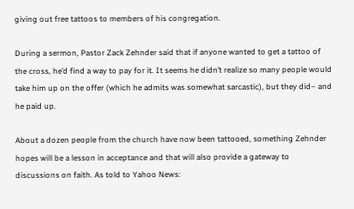giving out free tattoos to members of his congregation.

During a sermon, Pastor Zack Zehnder said that if anyone wanted to get a tattoo of the cross, he’d find a way to pay for it. It seems he didn’t realize so many people would take him up on the offer (which he admits was somewhat sarcastic), but they did– and he paid up.

About a dozen people from the church have now been tattooed, something Zehnder hopes will be a lesson in acceptance and that will also provide a gateway to discussions on faith. As told to Yahoo News: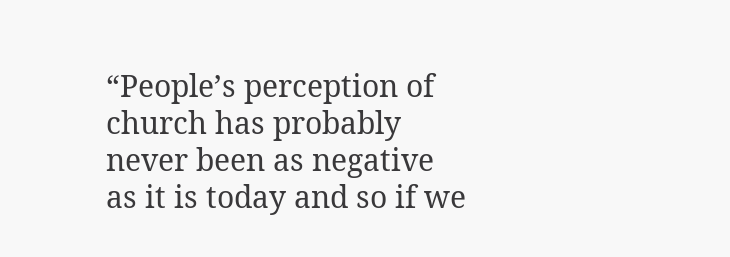“People’s perception of church has probably never been as negative as it is today and so if we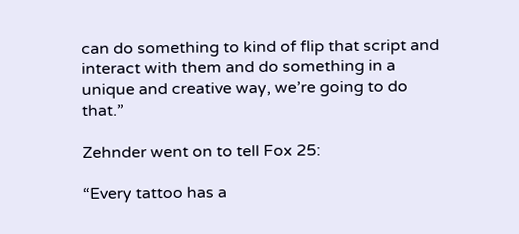can do something to kind of flip that script and interact with them and do something in a unique and creative way, we’re going to do that.”

Zehnder went on to tell Fox 25:

“Every tattoo has a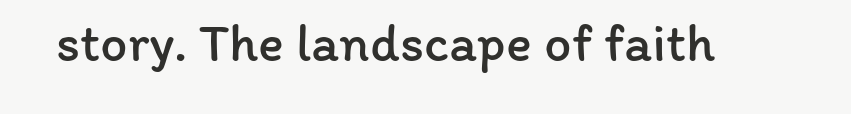story. The landscape of faith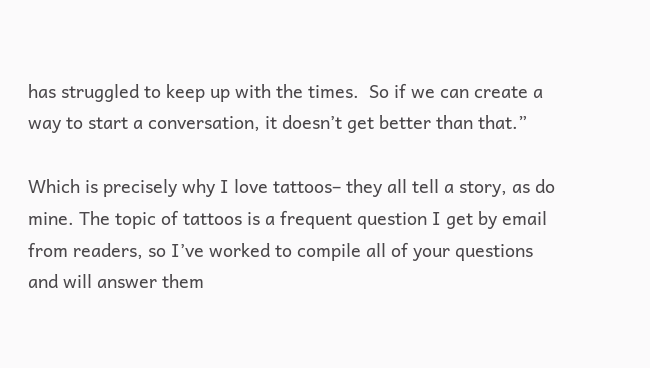has struggled to keep up with the times.  So if we can create a way to start a conversation, it doesn’t get better than that.”

Which is precisely why I love tattoos– they all tell a story, as do mine. The topic of tattoos is a frequent question I get by email from readers, so I’ve worked to compile all of your questions and will answer them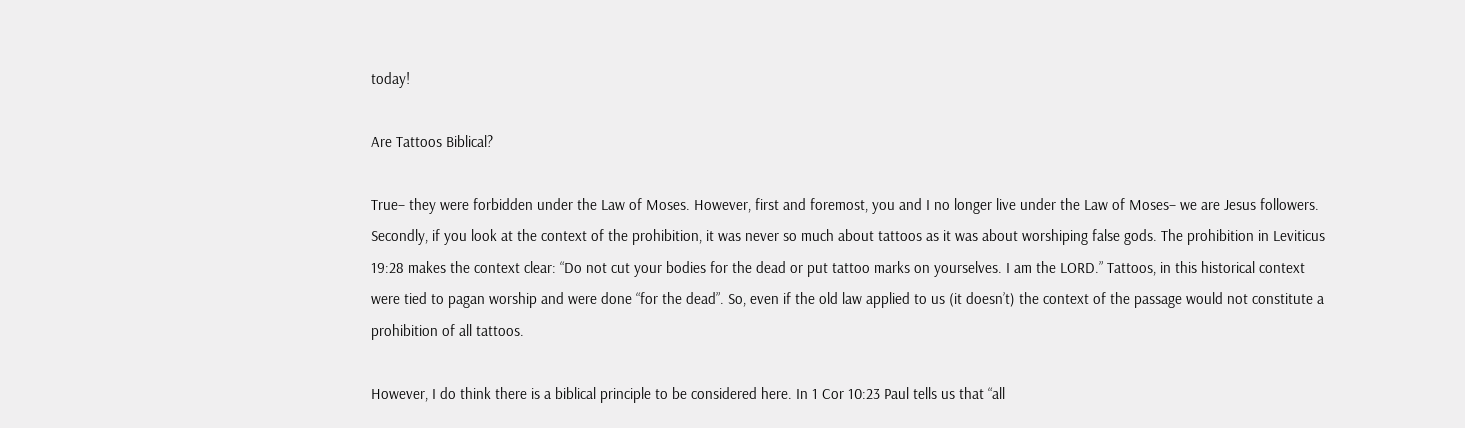today!

Are Tattoos Biblical?

True– they were forbidden under the Law of Moses. However, first and foremost, you and I no longer live under the Law of Moses– we are Jesus followers. Secondly, if you look at the context of the prohibition, it was never so much about tattoos as it was about worshiping false gods. The prohibition in Leviticus 19:28 makes the context clear: “Do not cut your bodies for the dead or put tattoo marks on yourselves. I am the LORD.” Tattoos, in this historical context were tied to pagan worship and were done “for the dead”. So, even if the old law applied to us (it doesn’t) the context of the passage would not constitute a prohibition of all tattoos.

However, I do think there is a biblical principle to be considered here. In 1 Cor 10:23 Paul tells us that “all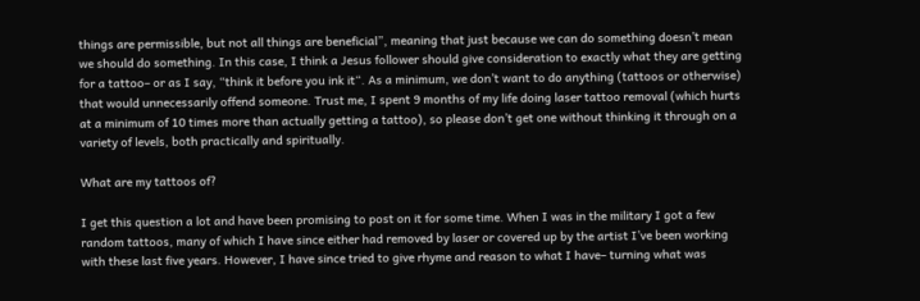things are permissible, but not all things are beneficial”, meaning that just because we can do something doesn’t mean we should do something. In this case, I think a Jesus follower should give consideration to exactly what they are getting for a tattoo– or as I say, “think it before you ink it“. As a minimum, we don’t want to do anything (tattoos or otherwise) that would unnecessarily offend someone. Trust me, I spent 9 months of my life doing laser tattoo removal (which hurts at a minimum of 10 times more than actually getting a tattoo), so please don’t get one without thinking it through on a variety of levels, both practically and spiritually.

What are my tattoos of?

I get this question a lot and have been promising to post on it for some time. When I was in the military I got a few random tattoos, many of which I have since either had removed by laser or covered up by the artist I’ve been working with these last five years. However, I have since tried to give rhyme and reason to what I have– turning what was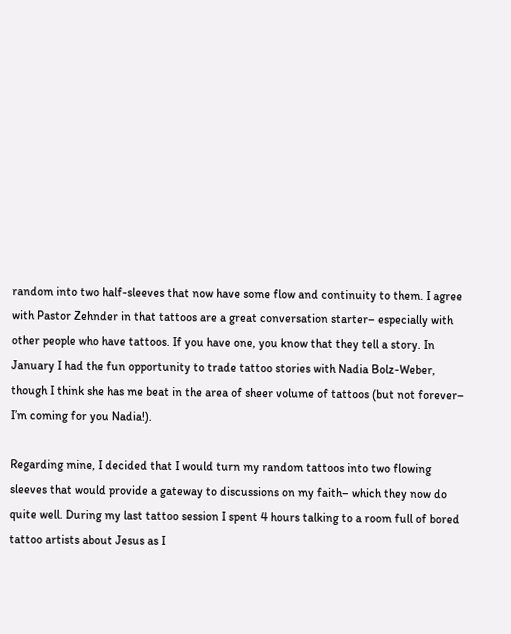random into two half-sleeves that now have some flow and continuity to them. I agree with Pastor Zehnder in that tattoos are a great conversation starter– especially with other people who have tattoos. If you have one, you know that they tell a story. In January I had the fun opportunity to trade tattoo stories with Nadia Bolz-Weber, though I think she has me beat in the area of sheer volume of tattoos (but not forever– I’m coming for you Nadia!).

Regarding mine, I decided that I would turn my random tattoos into two flowing sleeves that would provide a gateway to discussions on my faith– which they now do quite well. During my last tattoo session I spent 4 hours talking to a room full of bored tattoo artists about Jesus as I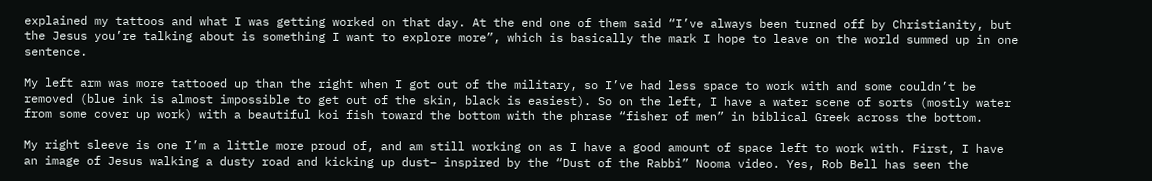explained my tattoos and what I was getting worked on that day. At the end one of them said “I’ve always been turned off by Christianity, but the Jesus you’re talking about is something I want to explore more”, which is basically the mark I hope to leave on the world summed up in one sentence.

My left arm was more tattooed up than the right when I got out of the military, so I’ve had less space to work with and some couldn’t be removed (blue ink is almost impossible to get out of the skin, black is easiest). So on the left, I have a water scene of sorts (mostly water from some cover up work) with a beautiful koi fish toward the bottom with the phrase “fisher of men” in biblical Greek across the bottom.

My right sleeve is one I’m a little more proud of, and am still working on as I have a good amount of space left to work with. First, I have an image of Jesus walking a dusty road and kicking up dust– inspired by the “Dust of the Rabbi” Nooma video. Yes, Rob Bell has seen the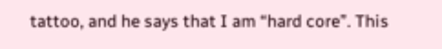tattoo, and he says that I am “hard core”. This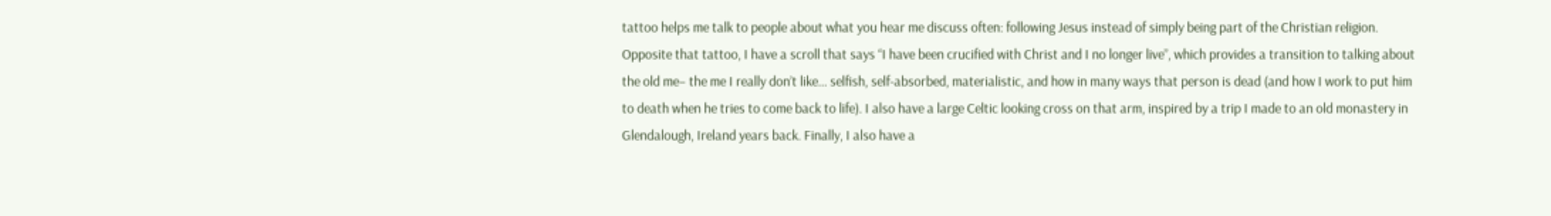tattoo helps me talk to people about what you hear me discuss often: following Jesus instead of simply being part of the Christian religion. Opposite that tattoo, I have a scroll that says “I have been crucified with Christ and I no longer live”, which provides a transition to talking about the old me– the me I really don’t like… selfish, self-absorbed, materialistic, and how in many ways that person is dead (and how I work to put him to death when he tries to come back to life). I also have a large Celtic looking cross on that arm, inspired by a trip I made to an old monastery in Glendalough, Ireland years back. Finally, I also have a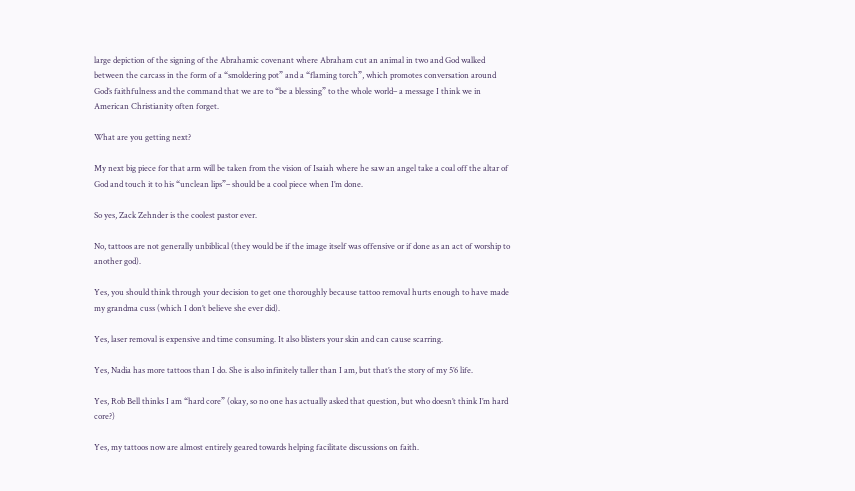large depiction of the signing of the Abrahamic covenant where Abraham cut an animal in two and God walked between the carcass in the form of a “smoldering pot” and a “flaming torch”, which promotes conversation around God’s faithfulness and the command that we are to “be a blessing” to the whole world– a message I think we in American Christianity often forget.

What are you getting next?

My next big piece for that arm will be taken from the vision of Isaiah where he saw an angel take a coal off the altar of God and touch it to his “unclean lips”– should be a cool piece when I’m done.

So yes, Zack Zehnder is the coolest pastor ever.

No, tattoos are not generally unbiblical (they would be if the image itself was offensive or if done as an act of worship to another god).

Yes, you should think through your decision to get one thoroughly because tattoo removal hurts enough to have made my grandma cuss (which I don’t believe she ever did).

Yes, laser removal is expensive and time consuming. It also blisters your skin and can cause scarring.

Yes, Nadia has more tattoos than I do. She is also infinitely taller than I am, but that’s the story of my 5’6 life.

Yes, Rob Bell thinks I am “hard core” (okay, so no one has actually asked that question, but who doesn’t think I’m hard core?)

Yes, my tattoos now are almost entirely geared towards helping facilitate discussions on faith.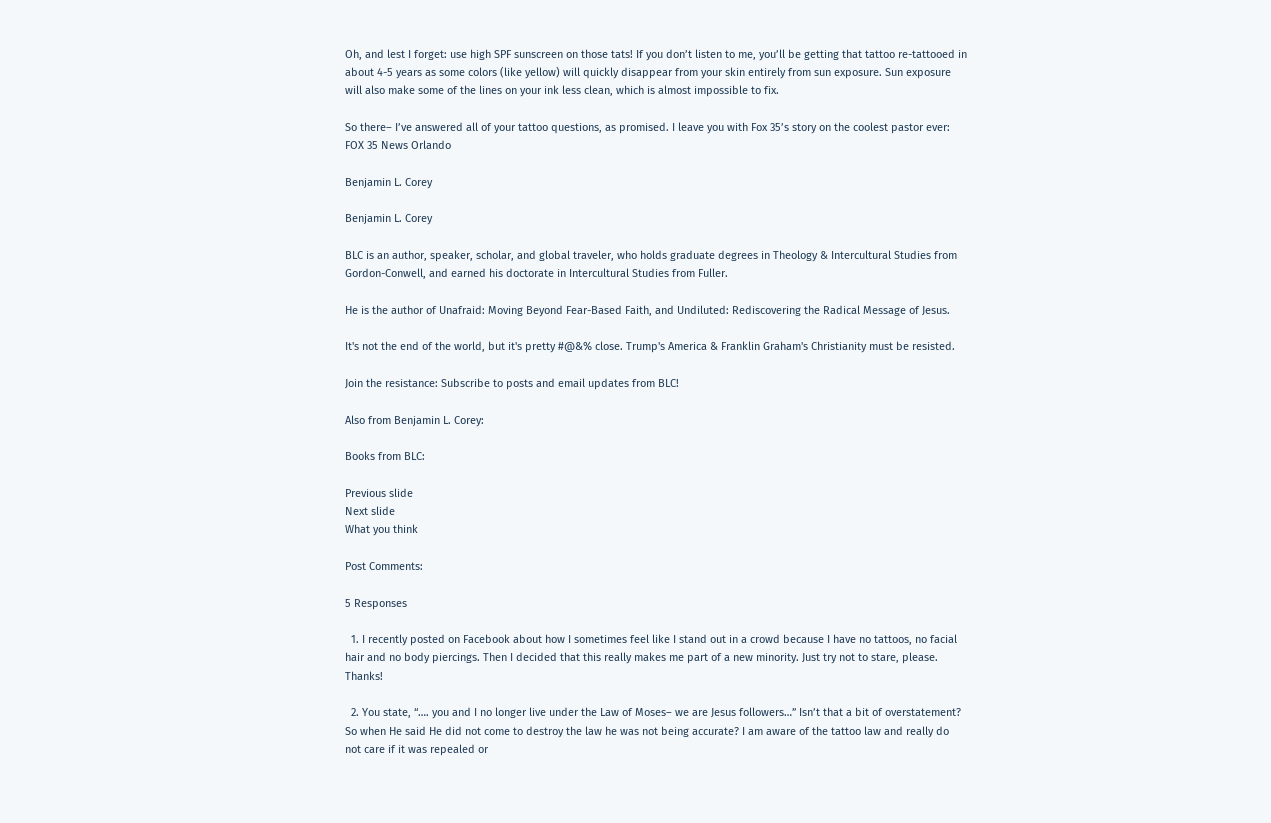Oh, and lest I forget: use high SPF sunscreen on those tats! If you don’t listen to me, you’ll be getting that tattoo re-tattooed in about 4-5 years as some colors (like yellow) will quickly disappear from your skin entirely from sun exposure. Sun exposure will also make some of the lines on your ink less clean, which is almost impossible to fix.

So there– I’ve answered all of your tattoo questions, as promised. I leave you with Fox 35’s story on the coolest pastor ever:
FOX 35 News Orlando

Benjamin L. Corey

Benjamin L. Corey

BLC is an author, speaker, scholar, and global traveler, who holds graduate degrees in Theology & Intercultural Studies from Gordon-Conwell, and earned his doctorate in Intercultural Studies from Fuller.

He is the author of Unafraid: Moving Beyond Fear-Based Faith, and Undiluted: Rediscovering the Radical Message of Jesus.

It's not the end of the world, but it's pretty #@&% close. Trump's America & Franklin Graham's Christianity must be resisted.

Join the resistance: Subscribe to posts and email updates from BLC!

Also from Benjamin L. Corey:

Books from BLC:

Previous slide
Next slide
What you think

Post Comments:

5 Responses

  1. I recently posted on Facebook about how I sometimes feel like I stand out in a crowd because I have no tattoos, no facial hair and no body piercings. Then I decided that this really makes me part of a new minority. Just try not to stare, please. Thanks!

  2. You state, “…. you and I no longer live under the Law of Moses– we are Jesus followers…” Isn’t that a bit of overstatement? So when He said He did not come to destroy the law he was not being accurate? I am aware of the tattoo law and really do not care if it was repealed or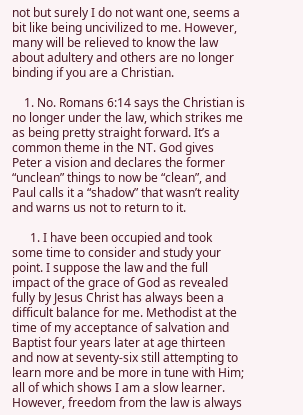not but surely I do not want one, seems a bit like being uncivilized to me. However, many will be relieved to know the law about adultery and others are no longer binding if you are a Christian.

    1. No. Romans 6:14 says the Christian is no longer under the law, which strikes me as being pretty straight forward. It’s a common theme in the NT. God gives Peter a vision and declares the former “unclean” things to now be “clean”, and Paul calls it a “shadow” that wasn’t reality and warns us not to return to it.

      1. I have been occupied and took some time to consider and study your point. I suppose the law and the full impact of the grace of God as revealed fully by Jesus Christ has always been a difficult balance for me. Methodist at the time of my acceptance of salvation and Baptist four years later at age thirteen and now at seventy-six still attempting to learn more and be more in tune with Him; all of which shows I am a slow learner. However, freedom from the law is always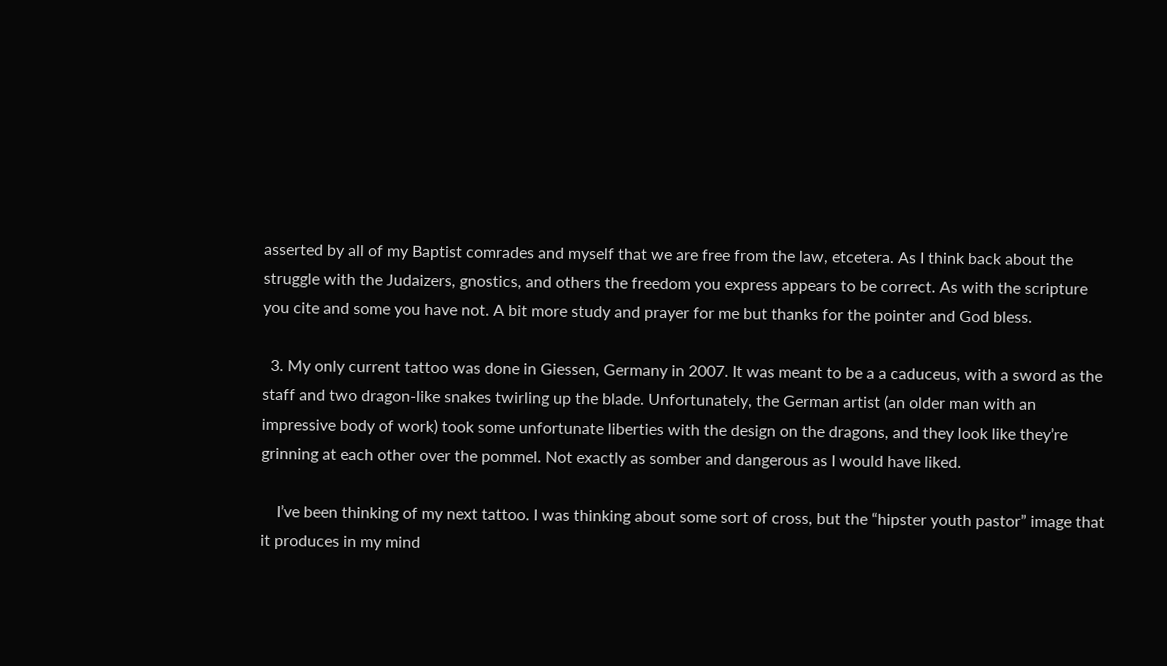asserted by all of my Baptist comrades and myself that we are free from the law, etcetera. As I think back about the struggle with the Judaizers, gnostics, and others the freedom you express appears to be correct. As with the scripture you cite and some you have not. A bit more study and prayer for me but thanks for the pointer and God bless.

  3. My only current tattoo was done in Giessen, Germany in 2007. It was meant to be a a caduceus, with a sword as the staff and two dragon-like snakes twirling up the blade. Unfortunately, the German artist (an older man with an impressive body of work) took some unfortunate liberties with the design on the dragons, and they look like they’re grinning at each other over the pommel. Not exactly as somber and dangerous as I would have liked.

    I’ve been thinking of my next tattoo. I was thinking about some sort of cross, but the “hipster youth pastor” image that it produces in my mind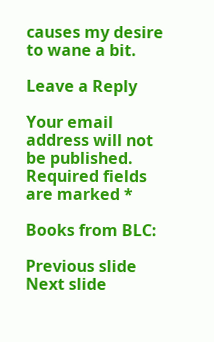causes my desire to wane a bit.

Leave a Reply

Your email address will not be published. Required fields are marked *

Books from BLC:

Previous slide
Next slide